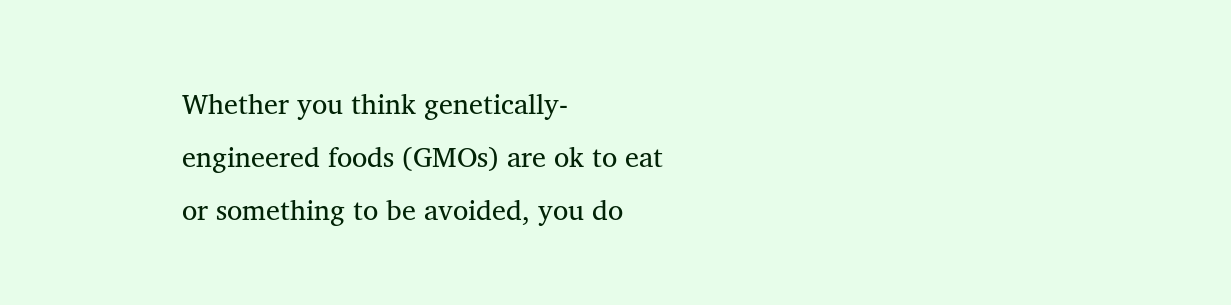Whether you think genetically-engineered foods (GMOs) are ok to eat or something to be avoided, you do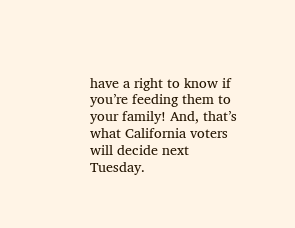have a right to know if you’re feeding them to your family! And, that’s what California voters will decide next Tuesday.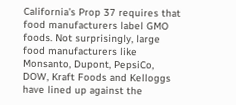California’s Prop 37 requires that food manufacturers label GMO foods. Not surprisingly, large food manufacturers like Monsanto, Dupont, PepsiCo, DOW, Kraft Foods and Kelloggs have lined up against the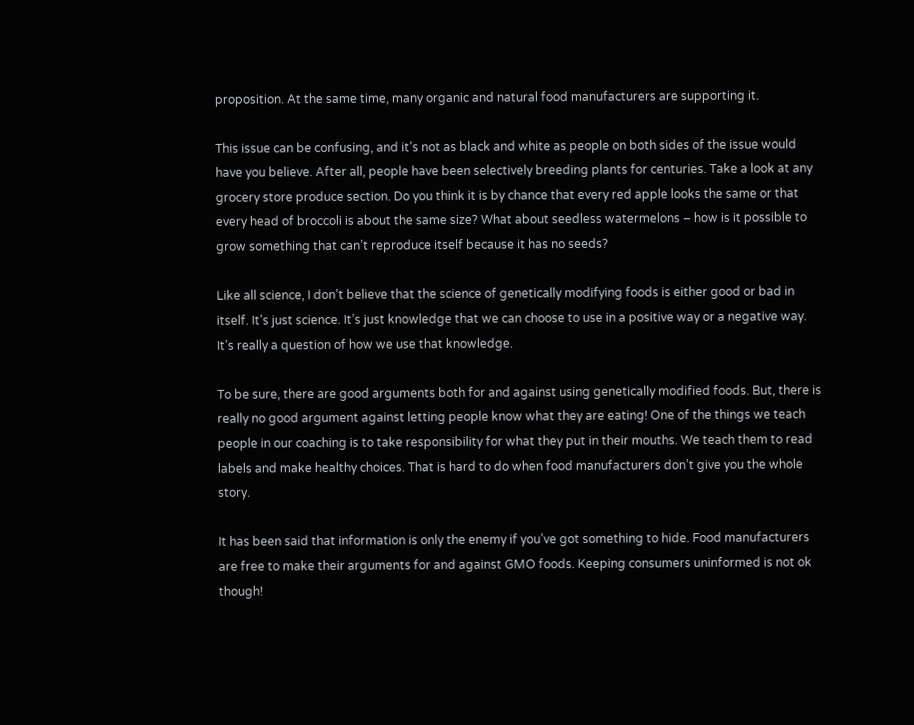proposition. At the same time, many organic and natural food manufacturers are supporting it.

This issue can be confusing, and it’s not as black and white as people on both sides of the issue would have you believe. After all, people have been selectively breeding plants for centuries. Take a look at any grocery store produce section. Do you think it is by chance that every red apple looks the same or that every head of broccoli is about the same size? What about seedless watermelons – how is it possible to grow something that can’t reproduce itself because it has no seeds?

Like all science, I don’t believe that the science of genetically modifying foods is either good or bad in itself. It’s just science. It’s just knowledge that we can choose to use in a positive way or a negative way. It’s really a question of how we use that knowledge.

To be sure, there are good arguments both for and against using genetically modified foods. But, there is really no good argument against letting people know what they are eating! One of the things we teach people in our coaching is to take responsibility for what they put in their mouths. We teach them to read labels and make healthy choices. That is hard to do when food manufacturers don’t give you the whole story.

It has been said that information is only the enemy if you’ve got something to hide. Food manufacturers are free to make their arguments for and against GMO foods. Keeping consumers uninformed is not ok though!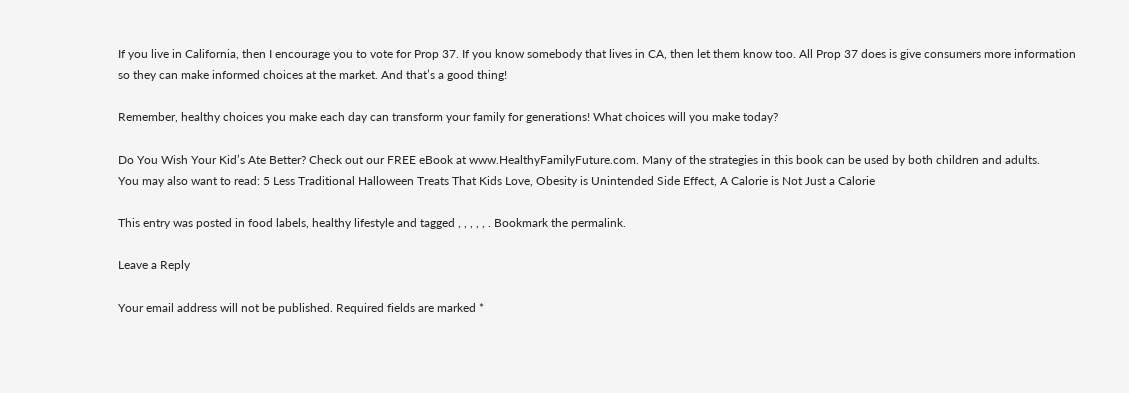If you live in California, then I encourage you to vote for Prop 37. If you know somebody that lives in CA, then let them know too. All Prop 37 does is give consumers more information so they can make informed choices at the market. And that’s a good thing!

Remember, healthy choices you make each day can transform your family for generations! What choices will you make today?

Do You Wish Your Kid’s Ate Better? Check out our FREE eBook at www.HealthyFamilyFuture.com. Many of the strategies in this book can be used by both children and adults.
You may also want to read: 5 Less Traditional Halloween Treats That Kids Love, Obesity is Unintended Side Effect, A Calorie is Not Just a Calorie

This entry was posted in food labels, healthy lifestyle and tagged , , , , , . Bookmark the permalink.

Leave a Reply

Your email address will not be published. Required fields are marked *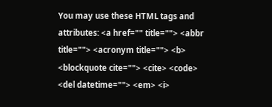You may use these HTML tags and attributes: <a href="" title=""> <abbr title=""> <acronym title=""> <b> <blockquote cite=""> <cite> <code> <del datetime=""> <em> <i>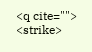<q cite=""> <strike>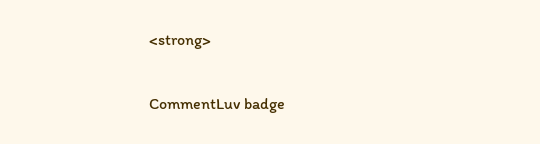<strong>

CommentLuv badge